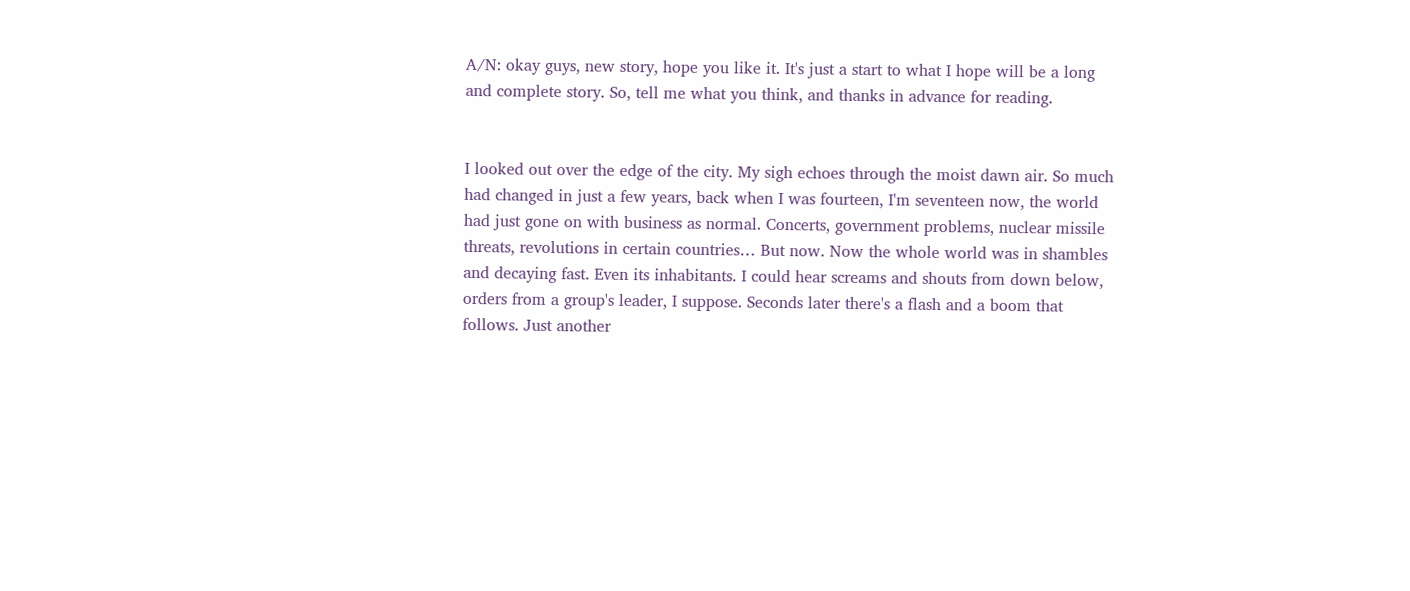A/N: okay guys, new story, hope you like it. It's just a start to what I hope will be a long and complete story. So, tell me what you think, and thanks in advance for reading.


I looked out over the edge of the city. My sigh echoes through the moist dawn air. So much had changed in just a few years, back when I was fourteen, I'm seventeen now, the world had just gone on with business as normal. Concerts, government problems, nuclear missile threats, revolutions in certain countries… But now. Now the whole world was in shambles and decaying fast. Even its inhabitants. I could hear screams and shouts from down below, orders from a group's leader, I suppose. Seconds later there's a flash and a boom that follows. Just another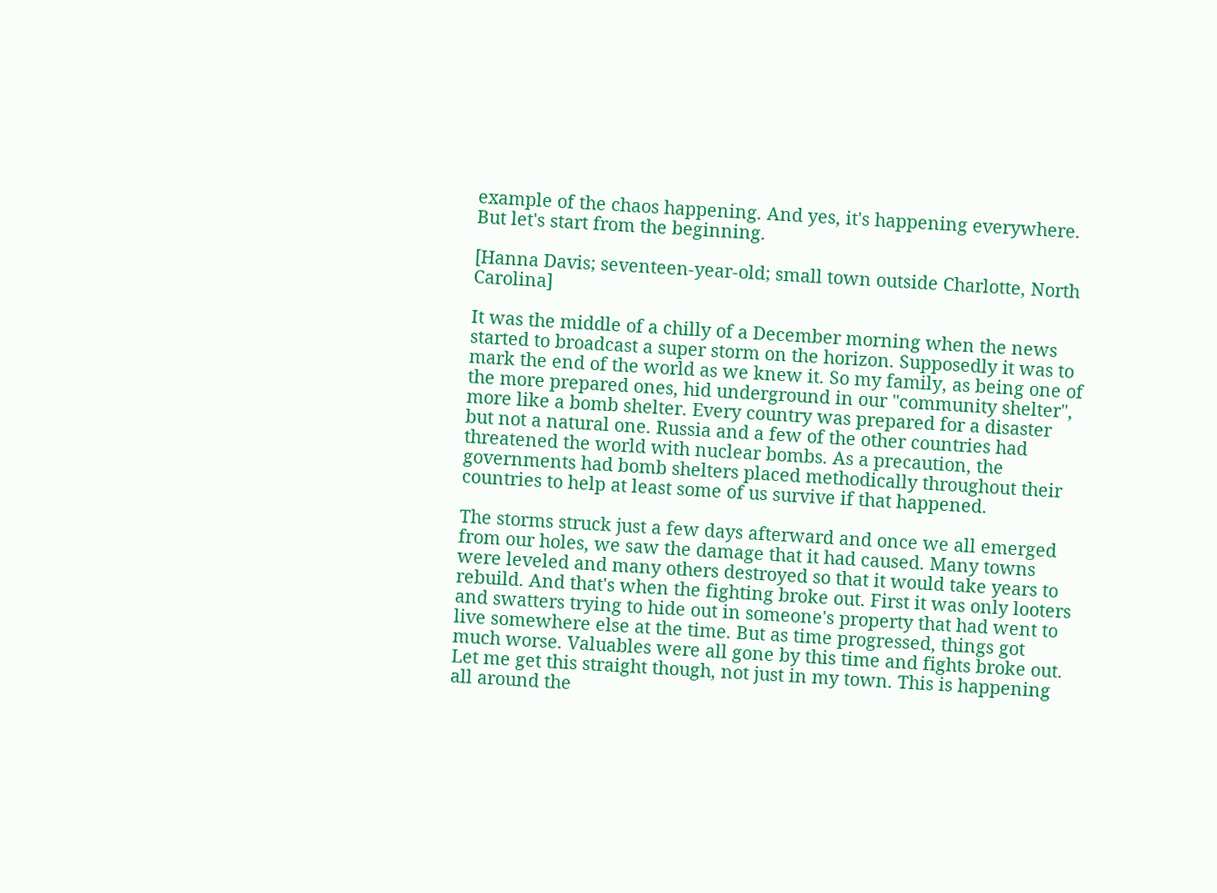example of the chaos happening. And yes, it's happening everywhere. But let's start from the beginning.

[Hanna Davis; seventeen-year-old; small town outside Charlotte, North Carolina]

It was the middle of a chilly of a December morning when the news started to broadcast a super storm on the horizon. Supposedly it was to mark the end of the world as we knew it. So my family, as being one of the more prepared ones, hid underground in our "community shelter", more like a bomb shelter. Every country was prepared for a disaster but not a natural one. Russia and a few of the other countries had threatened the world with nuclear bombs. As a precaution, the governments had bomb shelters placed methodically throughout their countries to help at least some of us survive if that happened.

The storms struck just a few days afterward and once we all emerged from our holes, we saw the damage that it had caused. Many towns were leveled and many others destroyed so that it would take years to rebuild. And that's when the fighting broke out. First it was only looters and swatters trying to hide out in someone's property that had went to live somewhere else at the time. But as time progressed, things got much worse. Valuables were all gone by this time and fights broke out. Let me get this straight though, not just in my town. This is happening all around the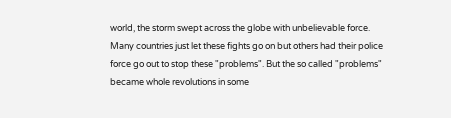world, the storm swept across the globe with unbelievable force. Many countries just let these fights go on but others had their police force go out to stop these "problems". But the so called "problems" became whole revolutions in some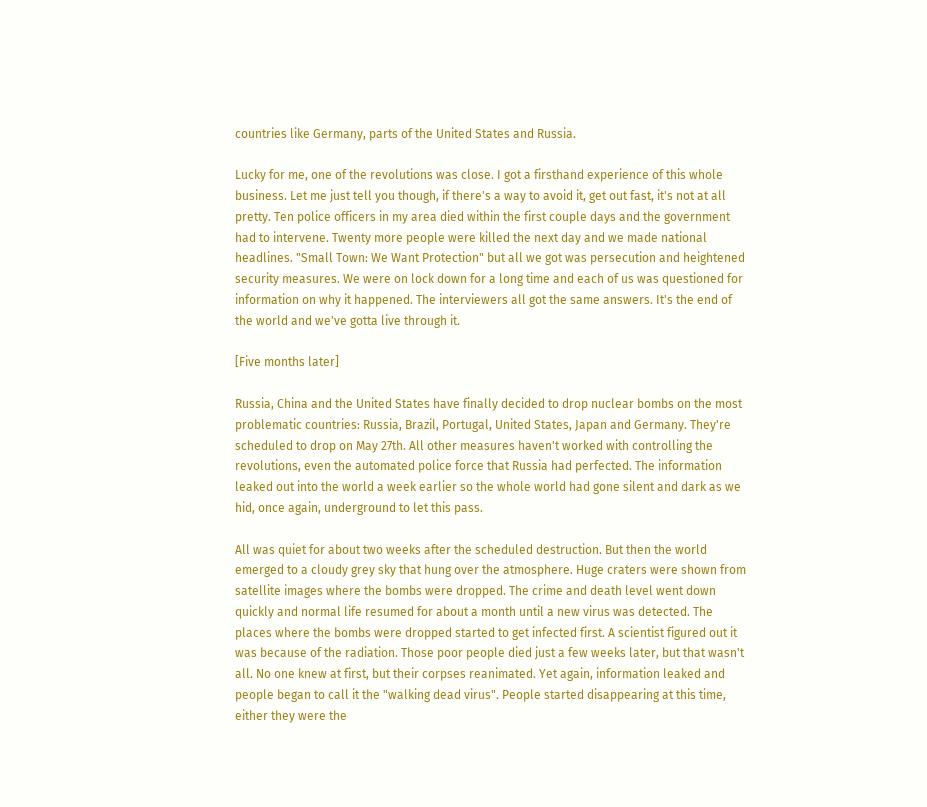countries like Germany, parts of the United States and Russia.

Lucky for me, one of the revolutions was close. I got a firsthand experience of this whole business. Let me just tell you though, if there's a way to avoid it, get out fast, it's not at all pretty. Ten police officers in my area died within the first couple days and the government had to intervene. Twenty more people were killed the next day and we made national headlines. "Small Town: We Want Protection" but all we got was persecution and heightened security measures. We were on lock down for a long time and each of us was questioned for information on why it happened. The interviewers all got the same answers. It's the end of the world and we've gotta live through it.

[Five months later]

Russia, China and the United States have finally decided to drop nuclear bombs on the most problematic countries: Russia, Brazil, Portugal, United States, Japan and Germany. They're scheduled to drop on May 27th. All other measures haven't worked with controlling the revolutions, even the automated police force that Russia had perfected. The information leaked out into the world a week earlier so the whole world had gone silent and dark as we hid, once again, underground to let this pass.

All was quiet for about two weeks after the scheduled destruction. But then the world emerged to a cloudy grey sky that hung over the atmosphere. Huge craters were shown from satellite images where the bombs were dropped. The crime and death level went down quickly and normal life resumed for about a month until a new virus was detected. The places where the bombs were dropped started to get infected first. A scientist figured out it was because of the radiation. Those poor people died just a few weeks later, but that wasn't all. No one knew at first, but their corpses reanimated. Yet again, information leaked and people began to call it the "walking dead virus". People started disappearing at this time, either they were the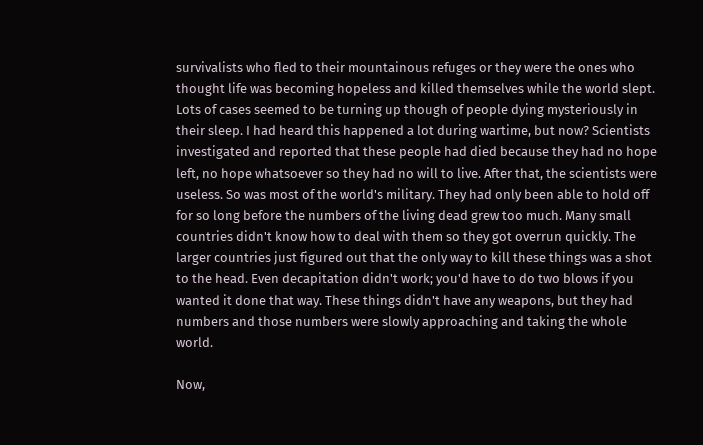survivalists who fled to their mountainous refuges or they were the ones who thought life was becoming hopeless and killed themselves while the world slept. Lots of cases seemed to be turning up though of people dying mysteriously in their sleep. I had heard this happened a lot during wartime, but now? Scientists investigated and reported that these people had died because they had no hope left, no hope whatsoever so they had no will to live. After that, the scientists were useless. So was most of the world's military. They had only been able to hold off for so long before the numbers of the living dead grew too much. Many small countries didn't know how to deal with them so they got overrun quickly. The larger countries just figured out that the only way to kill these things was a shot to the head. Even decapitation didn't work; you'd have to do two blows if you wanted it done that way. These things didn't have any weapons, but they had numbers and those numbers were slowly approaching and taking the whole world.

Now,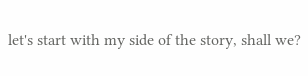let's start with my side of the story, shall we?